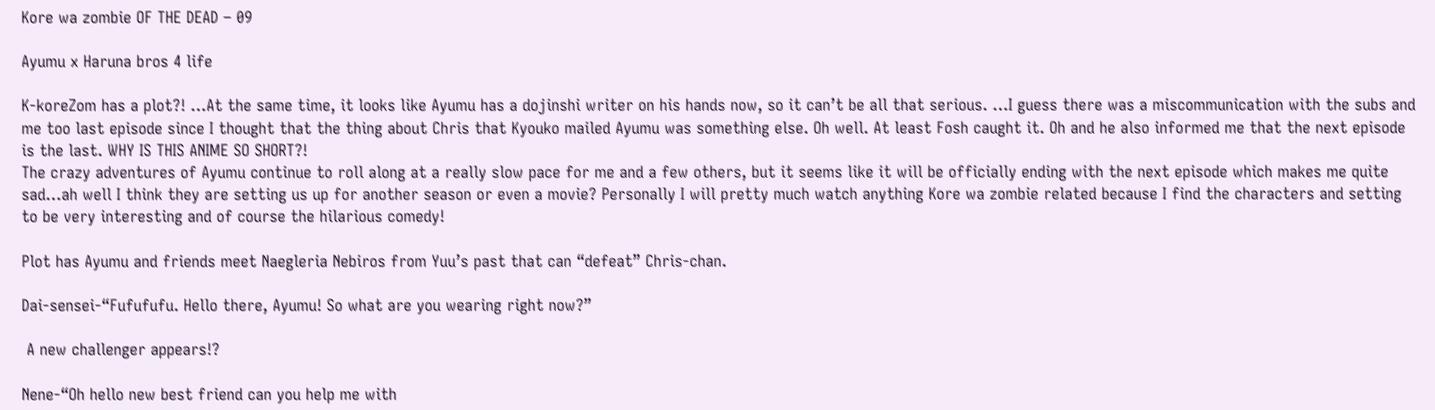Kore wa zombie OF THE DEAD – 09

Ayumu x Haruna bros 4 life

K-koreZom has a plot?! …At the same time, it looks like Ayumu has a dojinshi writer on his hands now, so it can’t be all that serious. …I guess there was a miscommunication with the subs and me too last episode since I thought that the thing about Chris that Kyouko mailed Ayumu was something else. Oh well. At least Fosh caught it. Oh and he also informed me that the next episode is the last. WHY IS THIS ANIME SO SHORT?!
The crazy adventures of Ayumu continue to roll along at a really slow pace for me and a few others, but it seems like it will be officially ending with the next episode which makes me quite sad…ah well I think they are setting us up for another season or even a movie? Personally I will pretty much watch anything Kore wa zombie related because I find the characters and setting to be very interesting and of course the hilarious comedy!

Plot has Ayumu and friends meet Naegleria Nebiros from Yuu’s past that can “defeat” Chris-chan.

Dai-sensei-“Fufufufu. Hello there, Ayumu! So what are you wearing right now?”

 A new challenger appears!?

Nene-“Oh hello new best friend can you help me with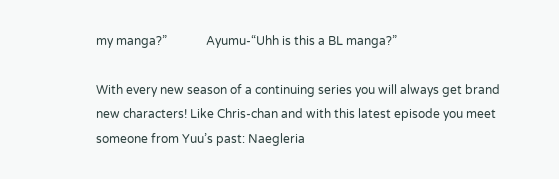my manga?”             Ayumu-“Uhh is this a BL manga?”

With every new season of a continuing series you will always get brand new characters! Like Chris-chan and with this latest episode you meet someone from Yuu’s past: Naegleria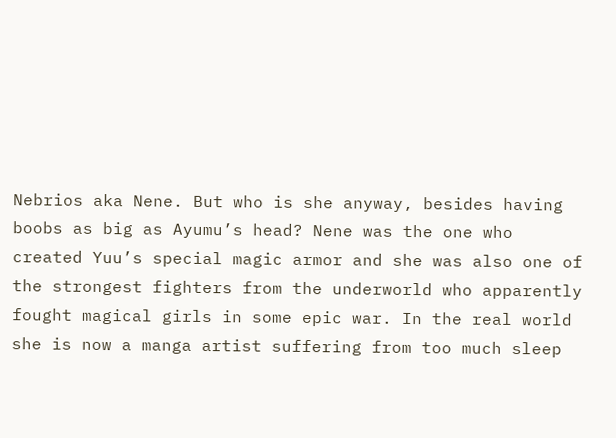Nebrios aka Nene. But who is she anyway, besides having boobs as big as Ayumu’s head? Nene was the one who created Yuu’s special magic armor and she was also one of the strongest fighters from the underworld who apparently fought magical girls in some epic war. In the real world she is now a manga artist suffering from too much sleep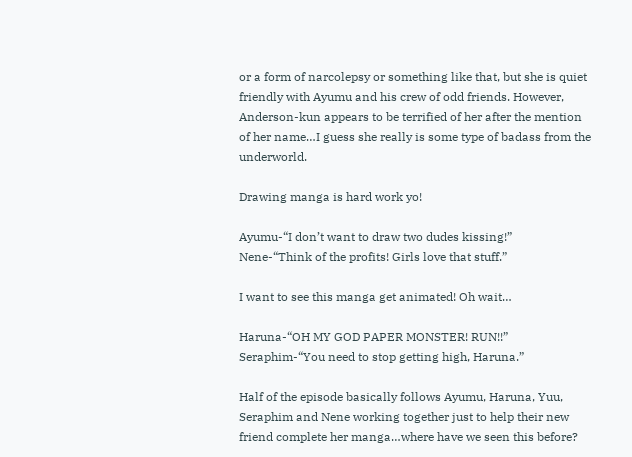or a form of narcolepsy or something like that, but she is quiet friendly with Ayumu and his crew of odd friends. However, Anderson-kun appears to be terrified of her after the mention of her name…I guess she really is some type of badass from the underworld.

Drawing manga is hard work yo!

Ayumu-“I don’t want to draw two dudes kissing!”          Nene-“Think of the profits! Girls love that stuff.”

I want to see this manga get animated! Oh wait…

Haruna-“OH MY GOD PAPER MONSTER! RUN!!”           Seraphim-“You need to stop getting high, Haruna.”

Half of the episode basically follows Ayumu, Haruna, Yuu, Seraphim and Nene working together just to help their new friend complete her manga…where have we seen this before?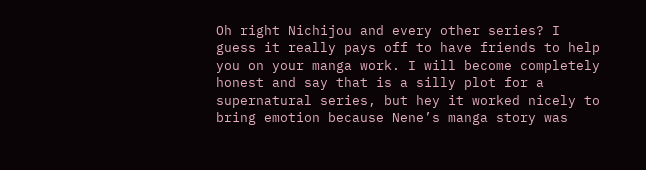Oh right Nichijou and every other series? I guess it really pays off to have friends to help you on your manga work. I will become completely honest and say that is a silly plot for a supernatural series, but hey it worked nicely to bring emotion because Nene’s manga story was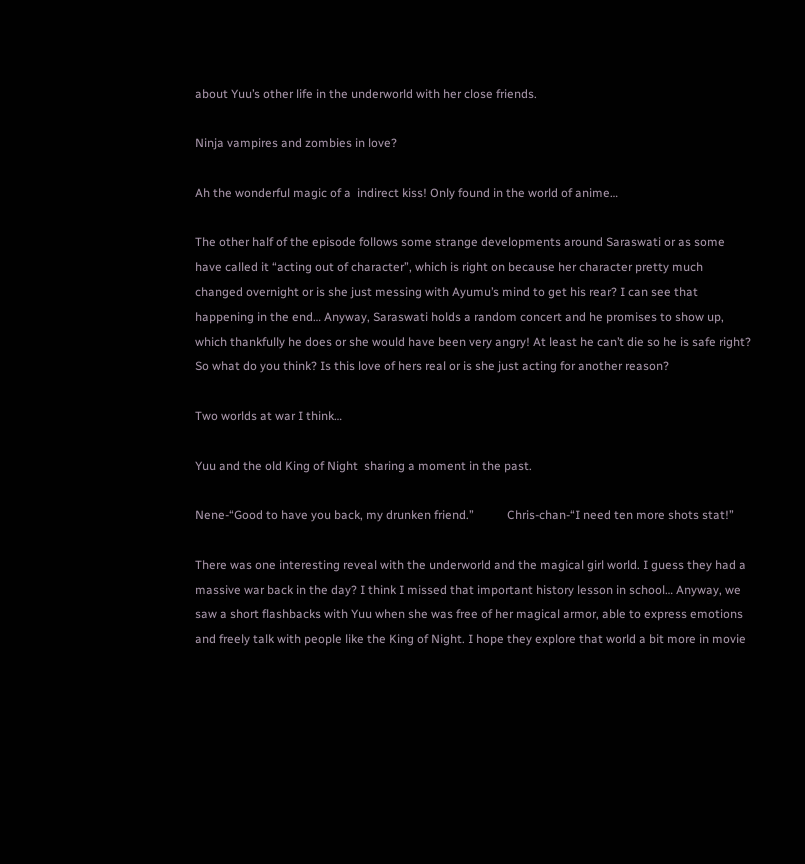about Yuu’s other life in the underworld with her close friends.

Ninja vampires and zombies in love?

Ah the wonderful magic of a  indirect kiss! Only found in the world of anime…

The other half of the episode follows some strange developments around Saraswati or as some have called it “acting out of character”, which is right on because her character pretty much changed overnight or is she just messing with Ayumu’s mind to get his rear? I can see that happening in the end… Anyway, Saraswati holds a random concert and he promises to show up, which thankfully he does or she would have been very angry! At least he can’t die so he is safe right? So what do you think? Is this love of hers real or is she just acting for another reason?

Two worlds at war I think…

Yuu and the old King of Night  sharing a moment in the past.

Nene-“Good to have you back, my drunken friend.”           Chris-chan-“I need ten more shots stat!”

There was one interesting reveal with the underworld and the magical girl world. I guess they had a massive war back in the day? I think I missed that important history lesson in school… Anyway, we saw a short flashbacks with Yuu when she was free of her magical armor, able to express emotions and freely talk with people like the King of Night. I hope they explore that world a bit more in movie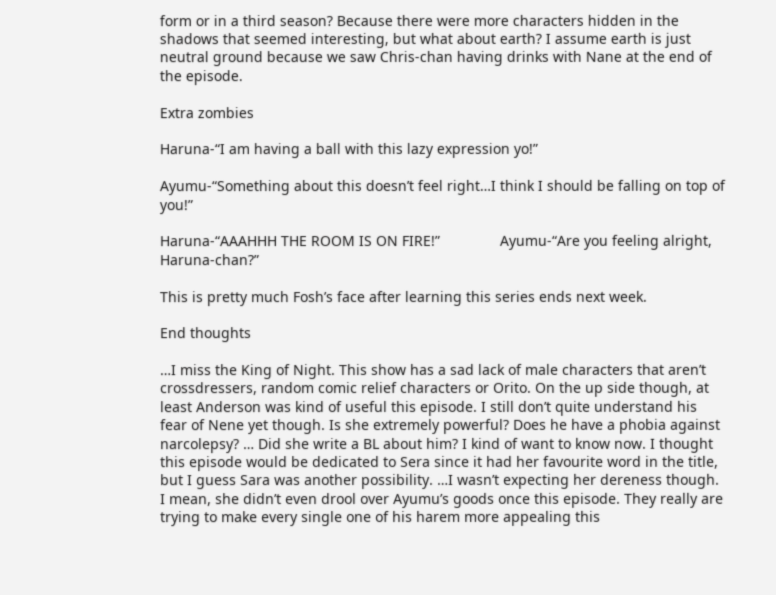form or in a third season? Because there were more characters hidden in the shadows that seemed interesting, but what about earth? I assume earth is just neutral ground because we saw Chris-chan having drinks with Nane at the end of the episode.

Extra zombies

Haruna-“I am having a ball with this lazy expression yo!”

Ayumu-“Something about this doesn’t feel right…I think I should be falling on top of you!”

Haruna-“AAAHHH THE ROOM IS ON FIRE!”               Ayumu-“Are you feeling alright, Haruna-chan?”

This is pretty much Fosh’s face after learning this series ends next week.

End thoughts

…I miss the King of Night. This show has a sad lack of male characters that aren’t crossdressers, random comic relief characters or Orito. On the up side though, at least Anderson was kind of useful this episode. I still don’t quite understand his fear of Nene yet though. Is she extremely powerful? Does he have a phobia against narcolepsy? … Did she write a BL about him? I kind of want to know now. I thought this episode would be dedicated to Sera since it had her favourite word in the title, but I guess Sara was another possibility. …I wasn’t expecting her dereness though. I mean, she didn’t even drool over Ayumu’s goods once this episode. They really are trying to make every single one of his harem more appealing this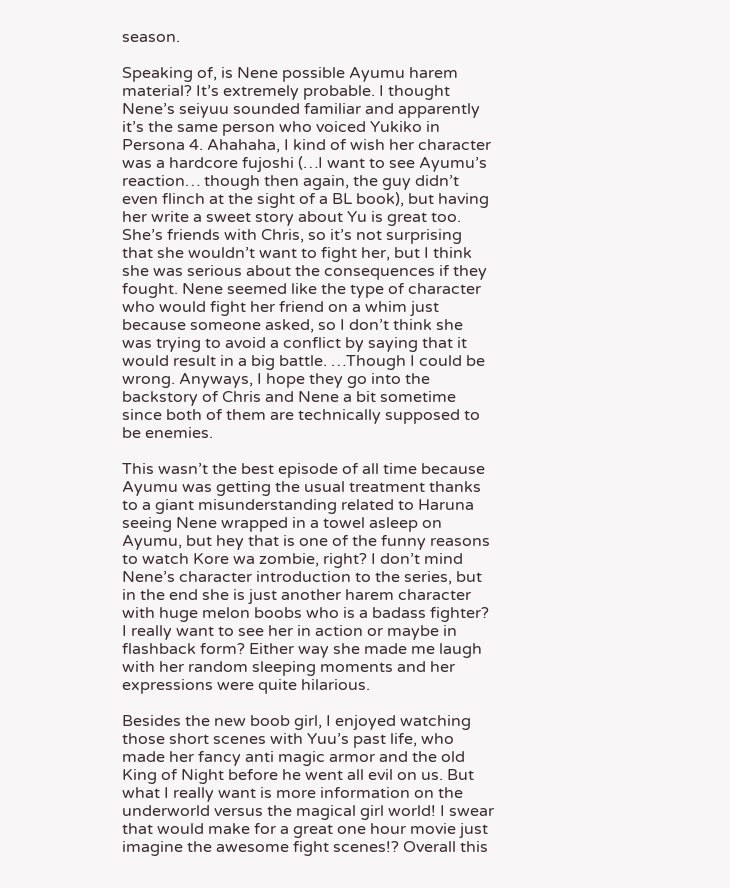season.

Speaking of, is Nene possible Ayumu harem material? It’s extremely probable. I thought Nene’s seiyuu sounded familiar and apparently it’s the same person who voiced Yukiko in Persona 4. Ahahaha, I kind of wish her character was a hardcore fujoshi (…I want to see Ayumu’s reaction… though then again, the guy didn’t even flinch at the sight of a BL book), but having her write a sweet story about Yu is great too. She’s friends with Chris, so it’s not surprising that she wouldn’t want to fight her, but I think she was serious about the consequences if they fought. Nene seemed like the type of character who would fight her friend on a whim just because someone asked, so I don’t think she was trying to avoid a conflict by saying that it would result in a big battle. …Though I could be wrong. Anyways, I hope they go into the backstory of Chris and Nene a bit sometime since both of them are technically supposed to be enemies.

This wasn’t the best episode of all time because Ayumu was getting the usual treatment thanks to a giant misunderstanding related to Haruna seeing Nene wrapped in a towel asleep on Ayumu, but hey that is one of the funny reasons to watch Kore wa zombie, right? I don’t mind Nene’s character introduction to the series, but in the end she is just another harem character with huge melon boobs who is a badass fighter? I really want to see her in action or maybe in flashback form? Either way she made me laugh with her random sleeping moments and her expressions were quite hilarious.

Besides the new boob girl, I enjoyed watching those short scenes with Yuu’s past life, who made her fancy anti magic armor and the old King of Night before he went all evil on us. But what I really want is more information on the underworld versus the magical girl world! I swear that would make for a great one hour movie just imagine the awesome fight scenes!? Overall this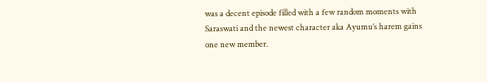was a decent episode filled with a few random moments with Saraswati and the newest character aka Ayumu’s harem gains one new member.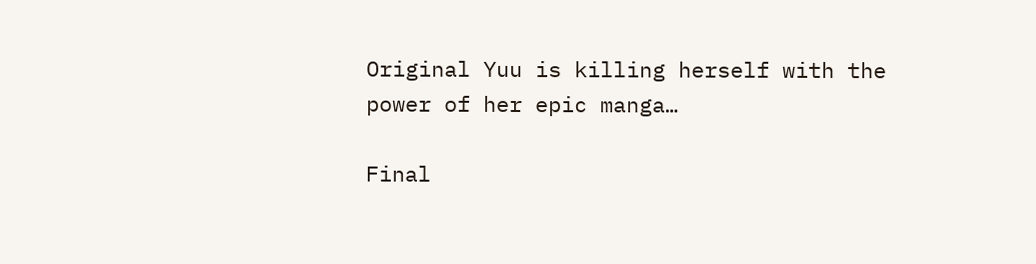Original Yuu is killing herself with the power of her epic manga…

Final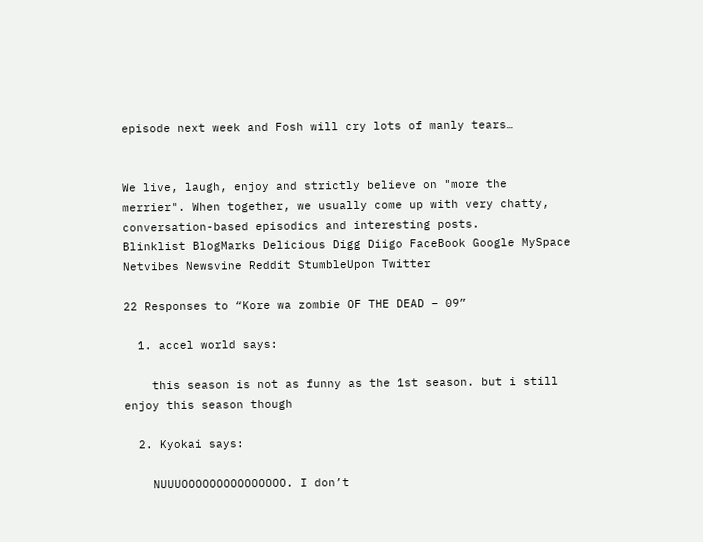episode next week and Fosh will cry lots of manly tears…


We live, laugh, enjoy and strictly believe on "more the merrier". When together, we usually come up with very chatty, conversation-based episodics and interesting posts.
Blinklist BlogMarks Delicious Digg Diigo FaceBook Google MySpace Netvibes Newsvine Reddit StumbleUpon Twitter

22 Responses to “Kore wa zombie OF THE DEAD – 09”

  1. accel world says:

    this season is not as funny as the 1st season. but i still enjoy this season though

  2. Kyokai says:

    NUUUOOOOOOOOOOOOOOO. I don’t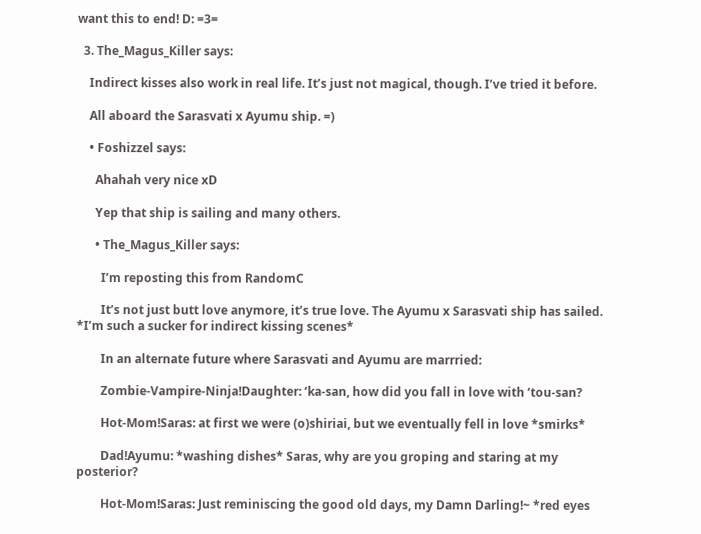want this to end! D: =3=

  3. The_Magus_Killer says:

    Indirect kisses also work in real life. It’s just not magical, though. I’ve tried it before.

    All aboard the Sarasvati x Ayumu ship. =)

    • Foshizzel says:

      Ahahah very nice xD

      Yep that ship is sailing and many others.

      • The_Magus_Killer says:

        I’m reposting this from RandomC

        It’s not just butt love anymore, it’s true love. The Ayumu x Sarasvati ship has sailed. *I’m such a sucker for indirect kissing scenes*

        In an alternate future where Sarasvati and Ayumu are marrried:

        Zombie-Vampire-Ninja!Daughter: ‘ka-san, how did you fall in love with ‘tou-san?

        Hot-Mom!Saras: at first we were (o)shiriai, but we eventually fell in love *smirks*

        Dad!Ayumu: *washing dishes* Saras, why are you groping and staring at my posterior?

        Hot-Mom!Saras: Just reminiscing the good old days, my Damn Darling!~ *red eyes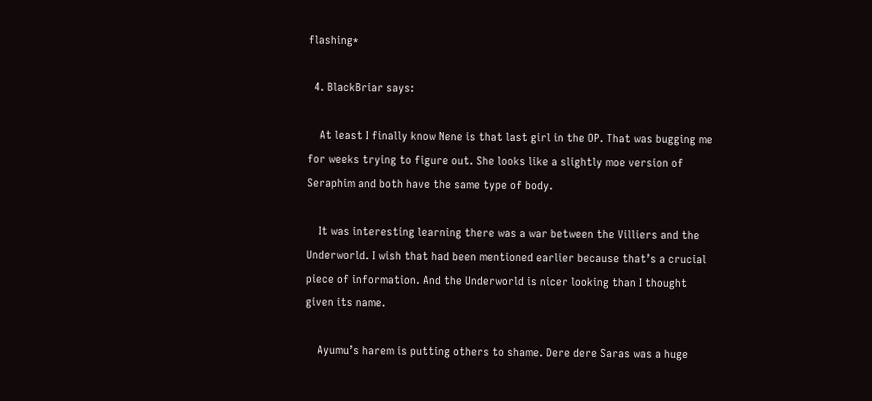flashing*

  4. BlackBriar says:

    At least I finally know Nene is that last girl in the OP. That was bugging me for weeks trying to figure out. She looks like a slightly moe version of Seraphim and both have the same type of body.

    It was interesting learning there was a war between the Villiers and the Underworld. I wish that had been mentioned earlier because that’s a crucial piece of information. And the Underworld is nicer looking than I thought given its name.

    Ayumu’s harem is putting others to shame. Dere dere Saras was a huge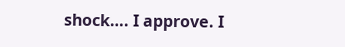shock…. I approve. I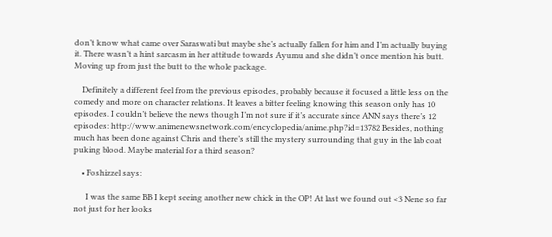don’t know what came over Saraswati but maybe she’s actually fallen for him and I’m actually buying it. There wasn’t a hint sarcasm in her attitude towards Ayumu and she didn’t once mention his butt. Moving up from just the butt to the whole package.

    Definitely a different feel from the previous episodes, probably because it focused a little less on the comedy and more on character relations. It leaves a bitter feeling knowing this season only has 10 episodes. I couldn’t believe the news though I’m not sure if it’s accurate since ANN says there’s 12 episodes: http://www.animenewsnetwork.com/encyclopedia/anime.php?id=13782 Besides, nothing much has been done against Chris and there’s still the mystery surrounding that guy in the lab coat puking blood. Maybe material for a third season?

    • Foshizzel says:

      I was the same BB I kept seeing another new chick in the OP! At last we found out <3 Nene so far not just for her looks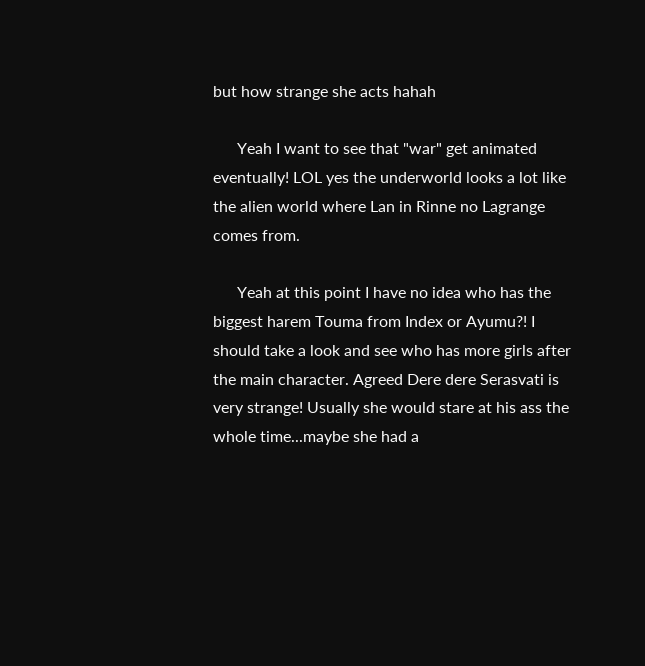but how strange she acts hahah

      Yeah I want to see that "war" get animated eventually! LOL yes the underworld looks a lot like the alien world where Lan in Rinne no Lagrange comes from.

      Yeah at this point I have no idea who has the biggest harem Touma from Index or Ayumu?! I should take a look and see who has more girls after the main character. Agreed Dere dere Serasvati is very strange! Usually she would stare at his ass the whole time...maybe she had a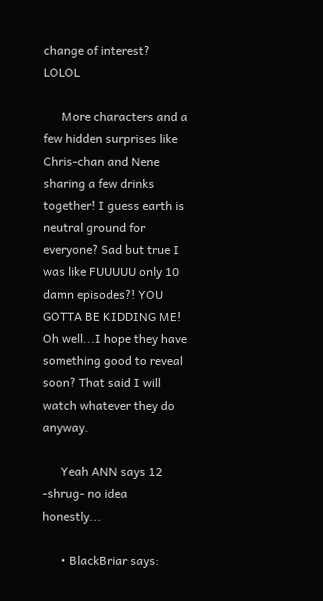change of interest? LOLOL

      More characters and a few hidden surprises like Chris-chan and Nene sharing a few drinks together! I guess earth is neutral ground for everyone? Sad but true I was like FUUUUU only 10 damn episodes?! YOU GOTTA BE KIDDING ME! Oh well...I hope they have something good to reveal soon? That said I will watch whatever they do anyway.

      Yeah ANN says 12 -shrug- no idea honestly...

      • BlackBriar says: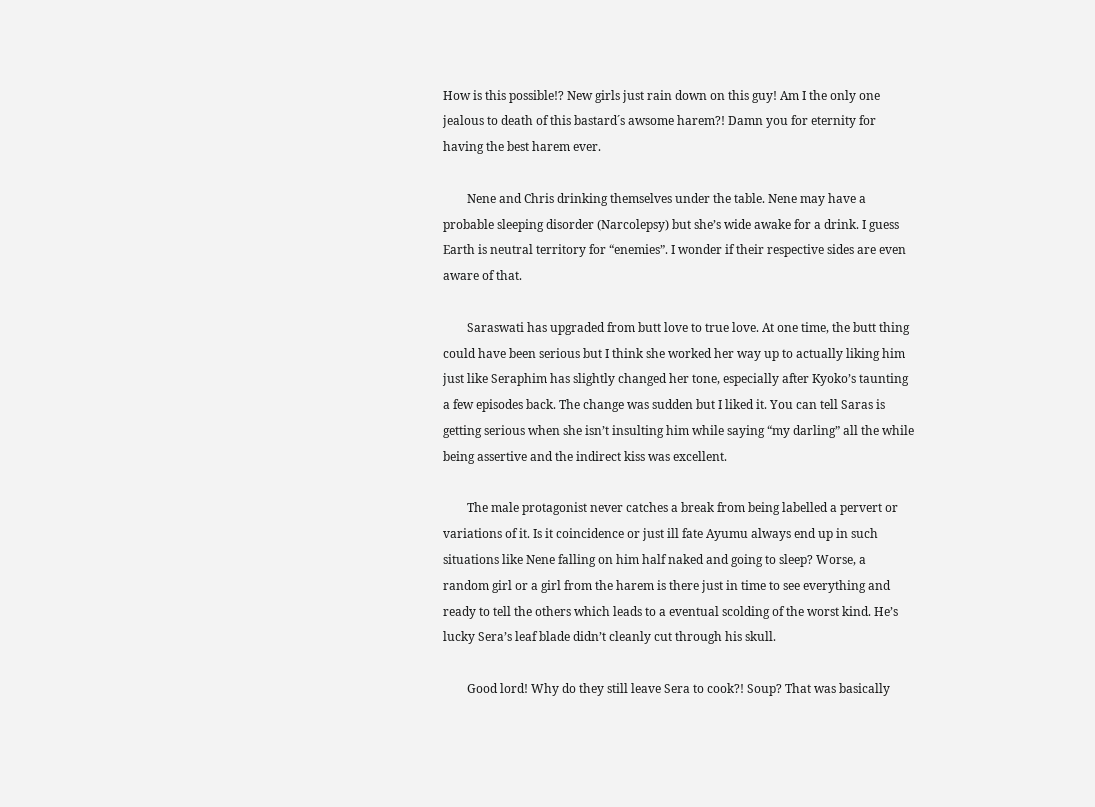How is this possible!? New girls just rain down on this guy! Am I the only one jealous to death of this bastard´s awsome harem?! Damn you for eternity for having the best harem ever.

        Nene and Chris drinking themselves under the table. Nene may have a probable sleeping disorder (Narcolepsy) but she’s wide awake for a drink. I guess Earth is neutral territory for “enemies”. I wonder if their respective sides are even aware of that.

        Saraswati has upgraded from butt love to true love. At one time, the butt thing could have been serious but I think she worked her way up to actually liking him just like Seraphim has slightly changed her tone, especially after Kyoko’s taunting a few episodes back. The change was sudden but I liked it. You can tell Saras is getting serious when she isn’t insulting him while saying “my darling” all the while being assertive and the indirect kiss was excellent.

        The male protagonist never catches a break from being labelled a pervert or variations of it. Is it coincidence or just ill fate Ayumu always end up in such situations like Nene falling on him half naked and going to sleep? Worse, a random girl or a girl from the harem is there just in time to see everything and ready to tell the others which leads to a eventual scolding of the worst kind. He’s lucky Sera’s leaf blade didn’t cleanly cut through his skull.

        Good lord! Why do they still leave Sera to cook?! Soup? That was basically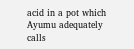acid in a pot which Ayumu adequately calls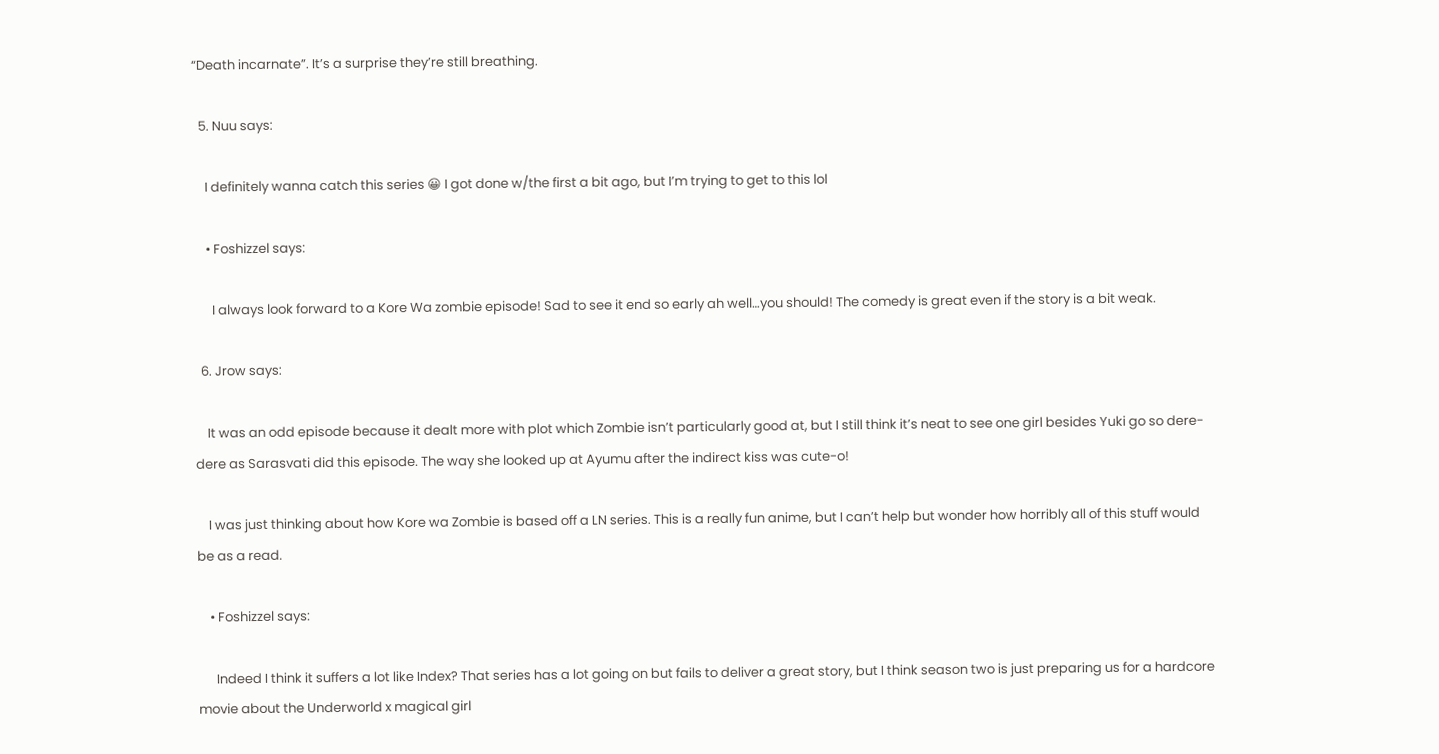“Death incarnate”. It’s a surprise they’re still breathing.

  5. Nuu says:

    I definitely wanna catch this series 😀 I got done w/the first a bit ago, but I’m trying to get to this lol

    • Foshizzel says:

      I always look forward to a Kore Wa zombie episode! Sad to see it end so early ah well…you should! The comedy is great even if the story is a bit weak.

  6. Jrow says:

    It was an odd episode because it dealt more with plot which Zombie isn’t particularly good at, but I still think it’s neat to see one girl besides Yuki go so dere-dere as Sarasvati did this episode. The way she looked up at Ayumu after the indirect kiss was cute-o!

    I was just thinking about how Kore wa Zombie is based off a LN series. This is a really fun anime, but I can’t help but wonder how horribly all of this stuff would be as a read.

    • Foshizzel says:

      Indeed I think it suffers a lot like Index? That series has a lot going on but fails to deliver a great story, but I think season two is just preparing us for a hardcore movie about the Underworld x magical girl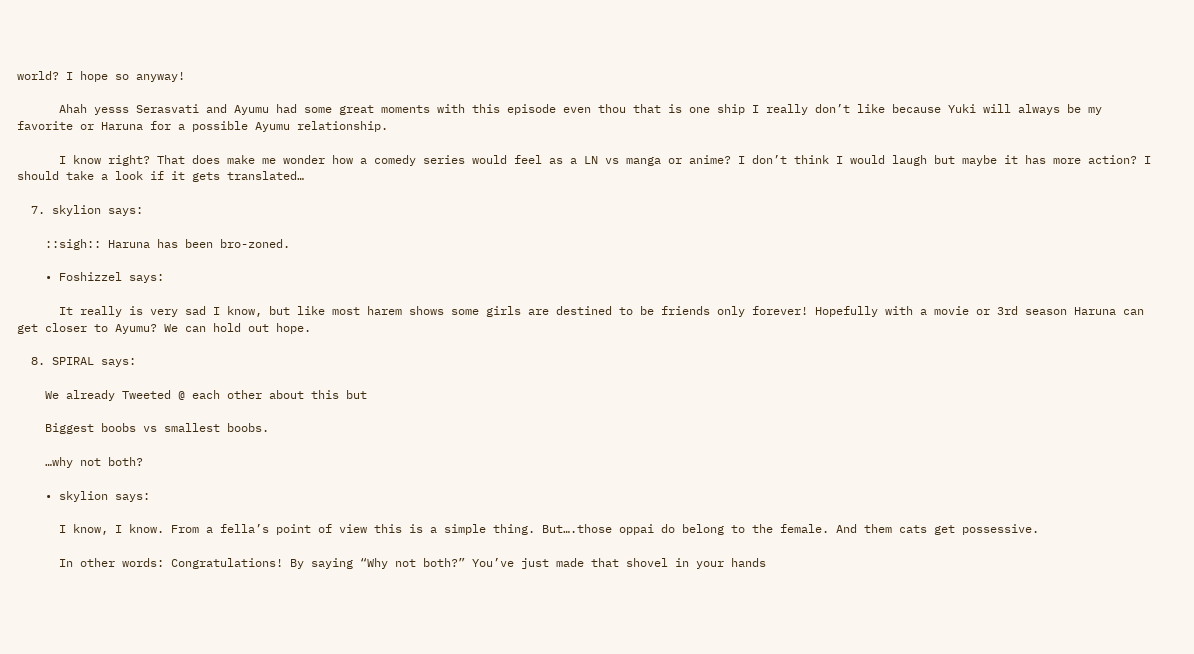world? I hope so anyway!

      Ahah yesss Serasvati and Ayumu had some great moments with this episode even thou that is one ship I really don’t like because Yuki will always be my favorite or Haruna for a possible Ayumu relationship.

      I know right? That does make me wonder how a comedy series would feel as a LN vs manga or anime? I don’t think I would laugh but maybe it has more action? I should take a look if it gets translated…

  7. skylion says:

    ::sigh:: Haruna has been bro-zoned.

    • Foshizzel says:

      It really is very sad I know, but like most harem shows some girls are destined to be friends only forever! Hopefully with a movie or 3rd season Haruna can get closer to Ayumu? We can hold out hope.

  8. SPIRAL says:

    We already Tweeted @ each other about this but

    Biggest boobs vs smallest boobs.

    …why not both?

    • skylion says:

      I know, I know. From a fella’s point of view this is a simple thing. But….those oppai do belong to the female. And them cats get possessive.

      In other words: Congratulations! By saying “Why not both?” You’ve just made that shovel in your hands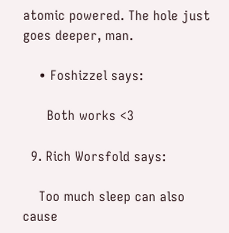atomic powered. The hole just goes deeper, man.

    • Foshizzel says:

      Both works <3

  9. Rich Worsfold says:

    Too much sleep can also cause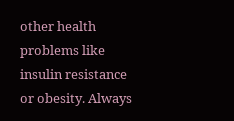other health problems like insulin resistance or obesity. Always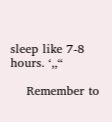sleep like 7-8 hours. ‘,,“

    Remember to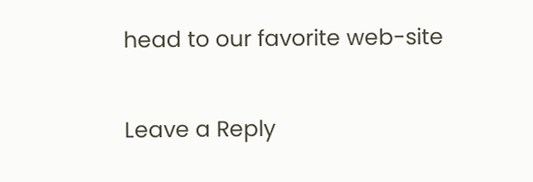head to our favorite web-site

Leave a Reply